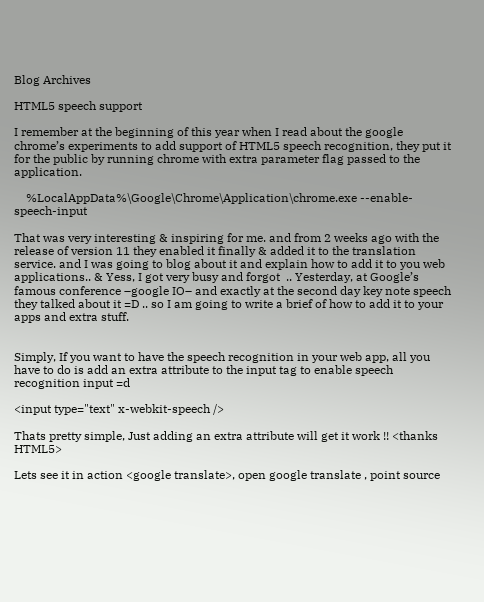Blog Archives

HTML5 speech support

I remember at the beginning of this year when I read about the google chrome’s experiments to add support of HTML5 speech recognition, they put it for the public by running chrome with extra parameter flag passed to the application.

    %LocalAppData%\Google\Chrome\Application\chrome.exe --enable-speech-input

That was very interesting & inspiring for me. and from 2 weeks ago with the release of version 11 they enabled it finally & added it to the translation service. and I was going to blog about it and explain how to add it to you web applications.. & Yess, I got very busy and forgot  .. Yesterday, at Google’s famous conference –google IO– and exactly at the second day key note speech they talked about it =D .. so I am going to write a brief of how to add it to your apps and extra stuff.


Simply, If you want to have the speech recognition in your web app, all you have to do is add an extra attribute to the input tag to enable speech recognition input =d

<input type="text" x-webkit-speech />

Thats pretty simple, Just adding an extra attribute will get it work !! <thanks HTML5>

Lets see it in action <google translate>, open google translate , point source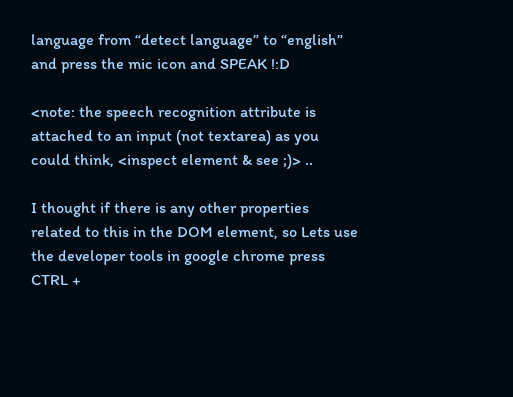language from “detect language” to “english” and press the mic icon and SPEAK !:D

<note: the speech recognition attribute is attached to an input (not textarea) as you could think, <inspect element & see ;)> ..

I thought if there is any other properties related to this in the DOM element, so Lets use the developer tools in google chrome press CTRL +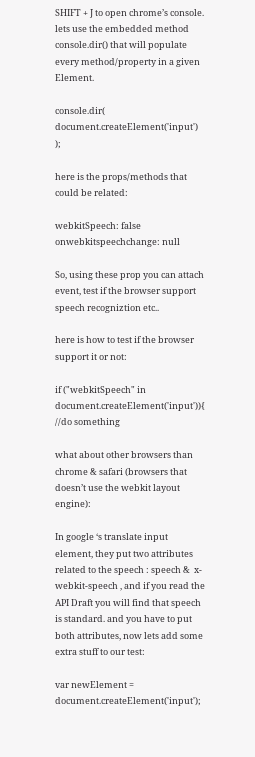SHIFT + J to open chrome’s console. lets use the embedded method console.dir() that will populate every method/property in a given Element.

console.dir( document.createElement('input') );

here is the props/methods that could be related:

webkitSpeech: false
onwebkitspeechchange: null

So, using these prop you can attach event, test if the browser support speech recogniztion etc..

here is how to test if the browser support it or not:

if ("webkitSpeech" in document.createElement('input')){
//do something

what about other browsers than chrome & safari (browsers that doesn’t use the webkit layout engine):

In google ‘s translate input element, they put two attributes related to the speech : speech &  x-webkit-speech , and if you read the API Draft you will find that speech is standard. and you have to put both attributes, now lets add some extra stuff to our test:

var newElement = document.createElement('input');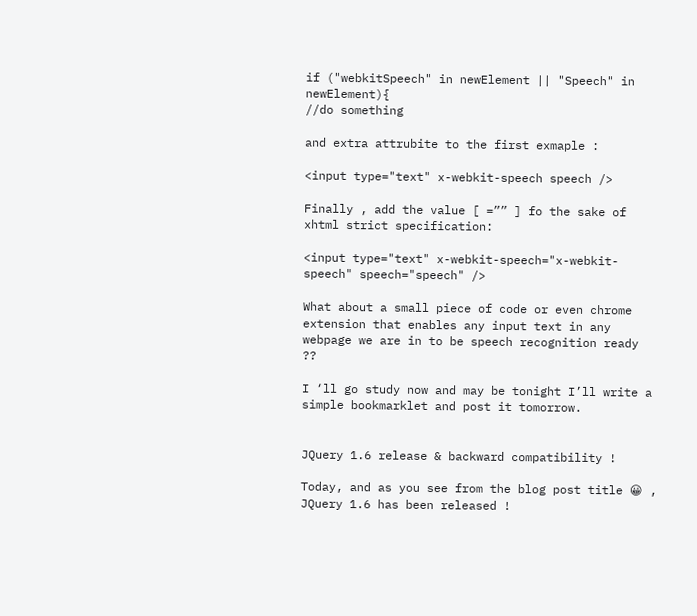if ("webkitSpeech" in newElement || "Speech" in newElement){
//do something

and extra attrubite to the first exmaple :

<input type="text" x-webkit-speech speech />

Finally , add the value [ =”” ] fo the sake of xhtml strict specification:

<input type="text" x-webkit-speech="x-webkit-speech" speech="speech" />

What about a small piece of code or even chrome extension that enables any input text in any webpage we are in to be speech recognition ready ??

I ‘ll go study now and may be tonight I’ll write a simple bookmarklet and post it tomorrow.


JQuery 1.6 release & backward compatibility !

Today, and as you see from the blog post title 😀 , JQuery 1.6 has been released !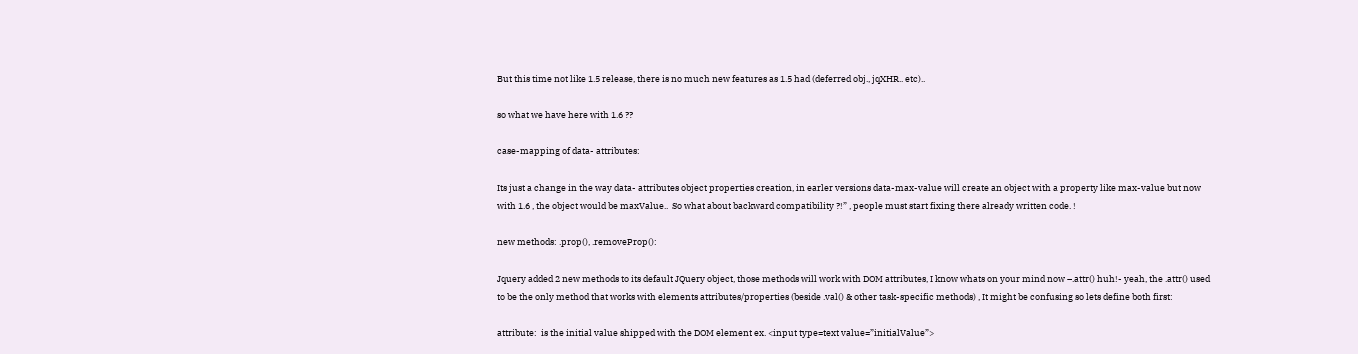But this time not like 1.5 release, there is no much new features as 1.5 had (deferred obj., jqXHR.. etc)..

so what we have here with 1.6 ??

case-mapping of data- attributes:

Its just a change in the way data- attributes object properties creation, in earler versions data-max-value will create an object with a property like max-value but now with 1.6 , the object would be maxValue..  So what about backward compatibility ?!” , people must start fixing there already written code. !

new methods: .prop(), .removeProp():

Jquery added 2 new methods to its default JQuery object, those methods will work with DOM attributes, I know whats on your mind now –.attr() huh!- yeah, the .attr() used to be the only method that works with elements attributes/properties (beside .val() & other task-specific methods) , It might be confusing so lets define both first:

attribute:  is the initial value shipped with the DOM element ex. <input type=text value=”initialValue”>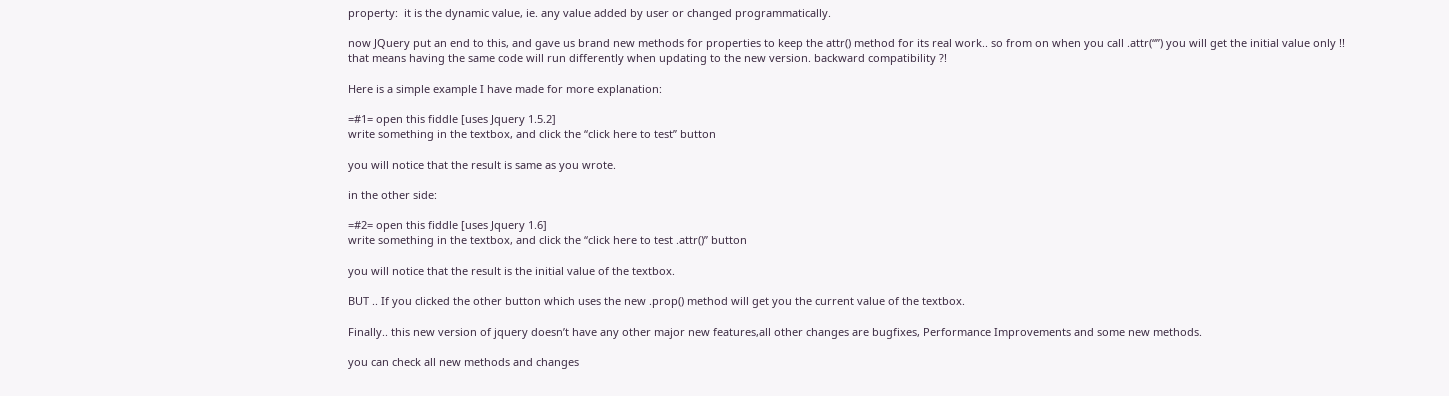property:  it is the dynamic value, ie. any value added by user or changed programmatically.

now JQuery put an end to this, and gave us brand new methods for properties to keep the attr() method for its real work.. so from on when you call .attr(“”) you will get the initial value only !!
that means having the same code will run differently when updating to the new version. backward compatibility ?!

Here is a simple example I have made for more explanation:

=#1= open this fiddle [uses Jquery 1.5.2]
write something in the textbox, and click the “click here to test” button

you will notice that the result is same as you wrote.

in the other side:

=#2= open this fiddle [uses Jquery 1.6]
write something in the textbox, and click the “click here to test .attr()” button

you will notice that the result is the initial value of the textbox.

BUT .. If you clicked the other button which uses the new .prop() method will get you the current value of the textbox.

Finally.. this new version of jquery doesn’t have any other major new features,all other changes are bugfixes, Performance Improvements and some new methods.

you can check all new methods and changes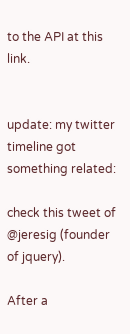to the API at this link.


update: my twitter timeline got something related:

check this tweet of @jeresig (founder of jquery).

After a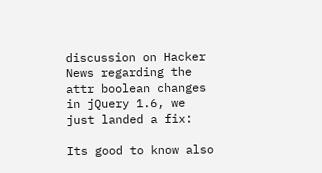discussion on Hacker News regarding the attr boolean changes in jQuery 1.6, we just landed a fix:

Its good to know also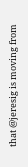that @jeresig is moving from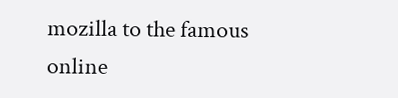mozilla to the famous online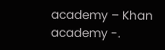academy – Khan academy -.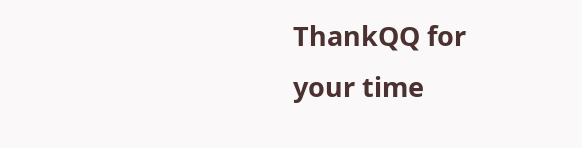ThankQQ for your time